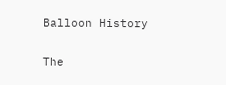Balloon History

The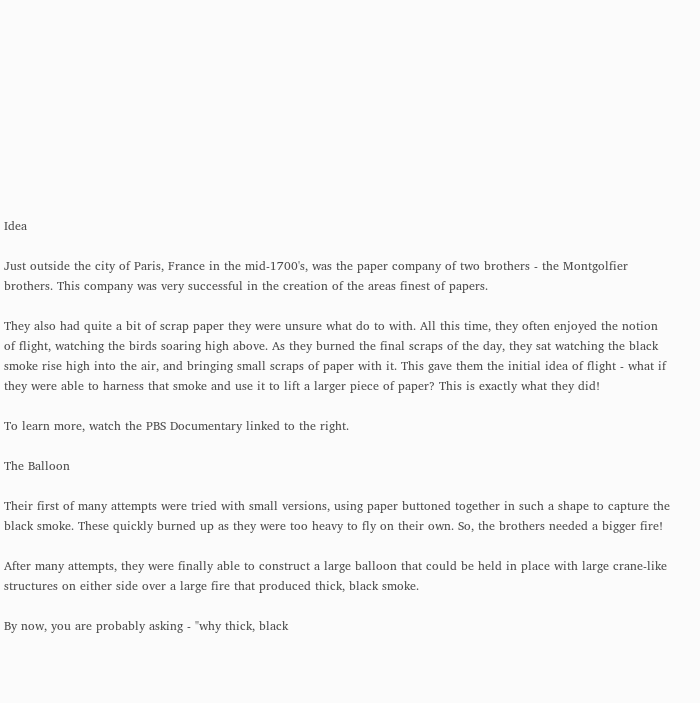Idea

Just outside the city of Paris, France in the mid-1700's, was the paper company of two brothers - the Montgolfier brothers. This company was very successful in the creation of the areas finest of papers.

They also had quite a bit of scrap paper they were unsure what do to with. All this time, they often enjoyed the notion of flight, watching the birds soaring high above. As they burned the final scraps of the day, they sat watching the black smoke rise high into the air, and bringing small scraps of paper with it. This gave them the initial idea of flight - what if they were able to harness that smoke and use it to lift a larger piece of paper? This is exactly what they did!

To learn more, watch the PBS Documentary linked to the right.

The Balloon

Their first of many attempts were tried with small versions, using paper buttoned together in such a shape to capture the black smoke. These quickly burned up as they were too heavy to fly on their own. So, the brothers needed a bigger fire!

After many attempts, they were finally able to construct a large balloon that could be held in place with large crane-like structures on either side over a large fire that produced thick, black smoke.

By now, you are probably asking - "why thick, black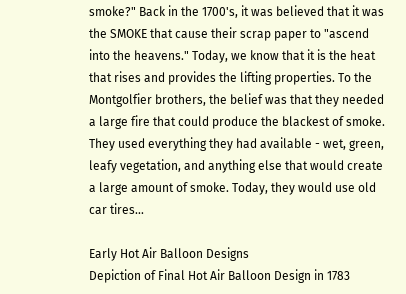smoke?" Back in the 1700's, it was believed that it was the SMOKE that cause their scrap paper to "ascend into the heavens." Today, we know that it is the heat that rises and provides the lifting properties. To the Montgolfier brothers, the belief was that they needed a large fire that could produce the blackest of smoke. They used everything they had available - wet, green, leafy vegetation, and anything else that would create a large amount of smoke. Today, they would use old car tires...

Early Hot Air Balloon Designs
Depiction of Final Hot Air Balloon Design in 1783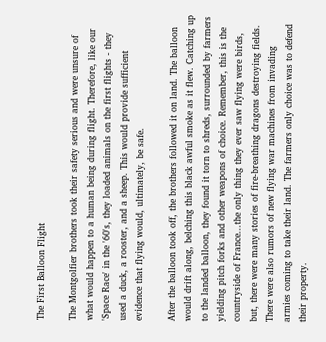The First Balloon Flight

The Montgolfier brothers took their safety serious and were unsure of what would happen to a human being during flight. Therefore, like our 'Space Race' in the '60's, they loaded animals on the first flights - they used a duck, a rooster, and a sheep. This would provide sufficient evidence that flying would, ultimately, be safe.

After the balloon took off, the brothers followed it on land. The balloon would drift along, belching this black awful smoke as it flew. Catching up to the landed balloon, they found it torn to shreds, surrounded by farmers yielding pitch forks and other weapons of choice. Remember, this is the countryside of France...the only thing they ever saw flying were birds, but, there were many stories of fire-breathing dragons destroying fields. There were also rumors of new flying war machines from invading armies coming to take their land. The farmers only choice was to defend their property.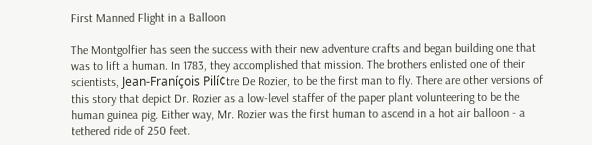First Manned Flight in a Balloon

The Montgolfier has seen the success with their new adventure crafts and began building one that was to lift a human. In 1783, they accomplished that mission. The brothers enlisted one of their scientists, Jean-Franíçois Pilí¢tre De Rozier, to be the first man to fly. There are other versions of this story that depict Dr. Rozier as a low-level staffer of the paper plant volunteering to be the human guinea pig. Either way, Mr. Rozier was the first human to ascend in a hot air balloon - a tethered ride of 250 feet.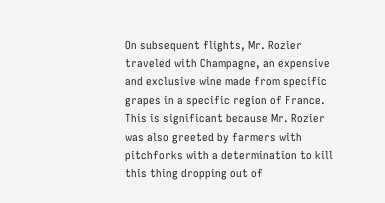On subsequent flights, Mr. Rozier traveled with Champagne, an expensive and exclusive wine made from specific grapes in a specific region of France. This is significant because Mr. Rozier was also greeted by farmers with pitchforks with a determination to kill this thing dropping out of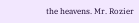the heavens. Mr. Rozier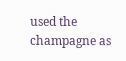used the champagne as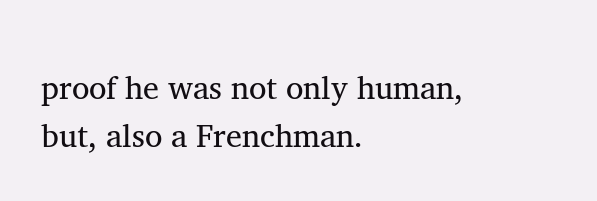proof he was not only human, but, also a Frenchman.